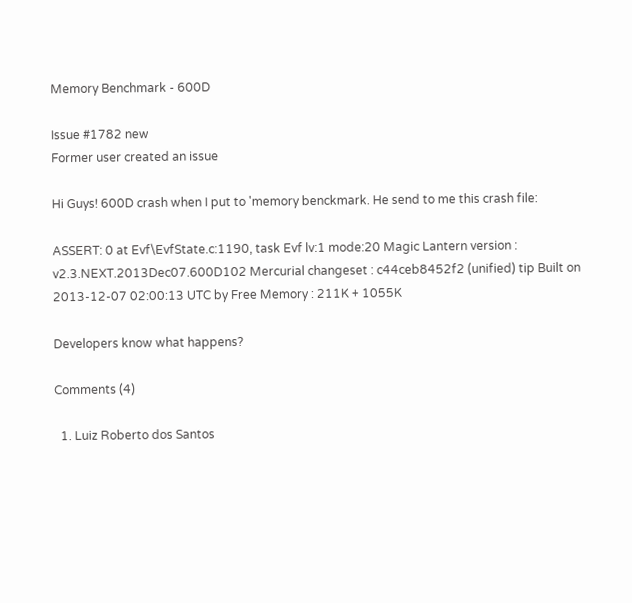Memory Benchmark - 600D

Issue #1782 new
Former user created an issue

Hi Guys! 600D crash when I put to 'memory benckmark. He send to me this crash file:

ASSERT: 0 at Evf\EvfState.c:1190, task Evf lv:1 mode:20 Magic Lantern version : v2.3.NEXT.2013Dec07.600D102 Mercurial changeset : c44ceb8452f2 (unified) tip Built on 2013-12-07 02:00:13 UTC by Free Memory : 211K + 1055K

Developers know what happens?

Comments (4)

  1. Luiz Roberto dos Santos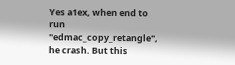Yes a1ex, when end to run "edmac_copy_retangle", he crash. But this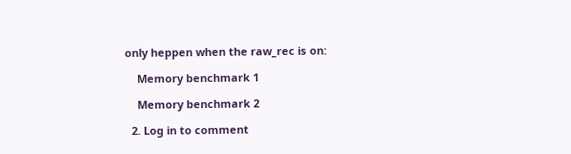only heppen when the raw_rec is on:

    Memory benchmark 1

    Memory benchmark 2

  2. Log in to comment